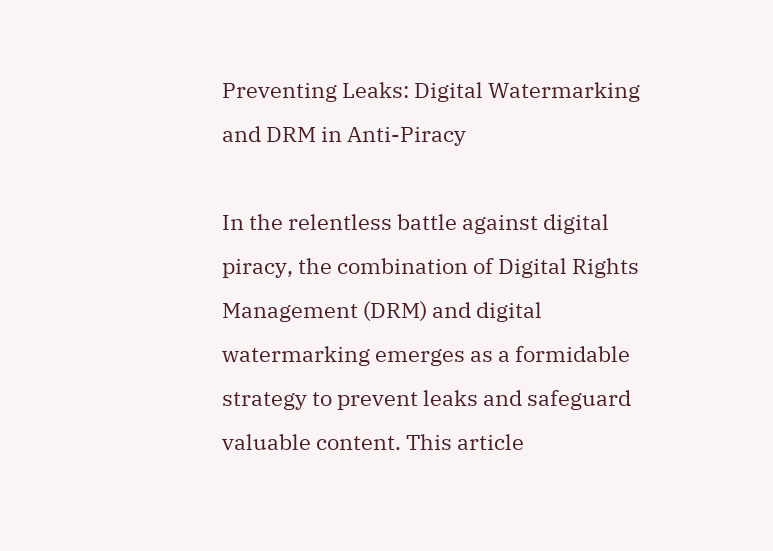Preventing Leaks: Digital Watermarking and DRM in Anti-Piracy

In the relentless battle against digital piracy, the combination of Digital Rights Management (DRM) and digital watermarking emerges as a formidable strategy to prevent leaks and safeguard valuable content. This article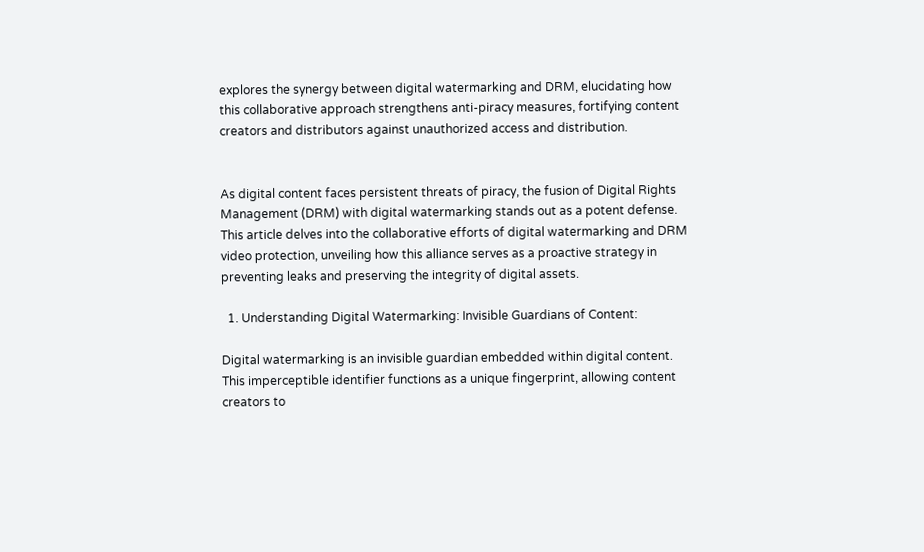explores the synergy between digital watermarking and DRM, elucidating how this collaborative approach strengthens anti-piracy measures, fortifying content creators and distributors against unauthorized access and distribution.


As digital content faces persistent threats of piracy, the fusion of Digital Rights Management (DRM) with digital watermarking stands out as a potent defense. This article delves into the collaborative efforts of digital watermarking and DRM video protection, unveiling how this alliance serves as a proactive strategy in preventing leaks and preserving the integrity of digital assets.

  1. Understanding Digital Watermarking: Invisible Guardians of Content:

Digital watermarking is an invisible guardian embedded within digital content. This imperceptible identifier functions as a unique fingerprint, allowing content creators to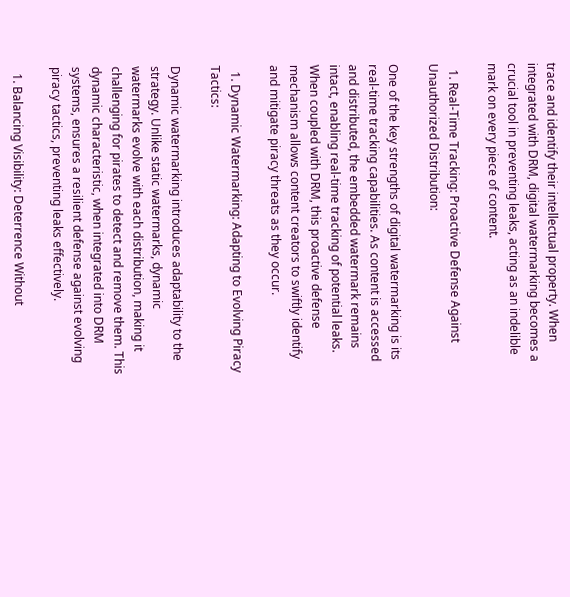trace and identify their intellectual property. When integrated with DRM, digital watermarking becomes a crucial tool in preventing leaks, acting as an indelible mark on every piece of content.

  1. Real-Time Tracking: Proactive Defense Against Unauthorized Distribution:

One of the key strengths of digital watermarking is its real-time tracking capabilities. As content is accessed and distributed, the embedded watermark remains intact, enabling real-time tracking of potential leaks. When coupled with DRM, this proactive defense mechanism allows content creators to swiftly identify and mitigate piracy threats as they occur.

  1. Dynamic Watermarking: Adapting to Evolving Piracy Tactics:

Dynamic watermarking introduces adaptability to the strategy. Unlike static watermarks, dynamic watermarks evolve with each distribution, making it challenging for pirates to detect and remove them. This dynamic characteristic, when integrated into DRM systems, ensures a resilient defense against evolving piracy tactics, preventing leaks effectively.

  1. Balancing Visibility: Deterrence Without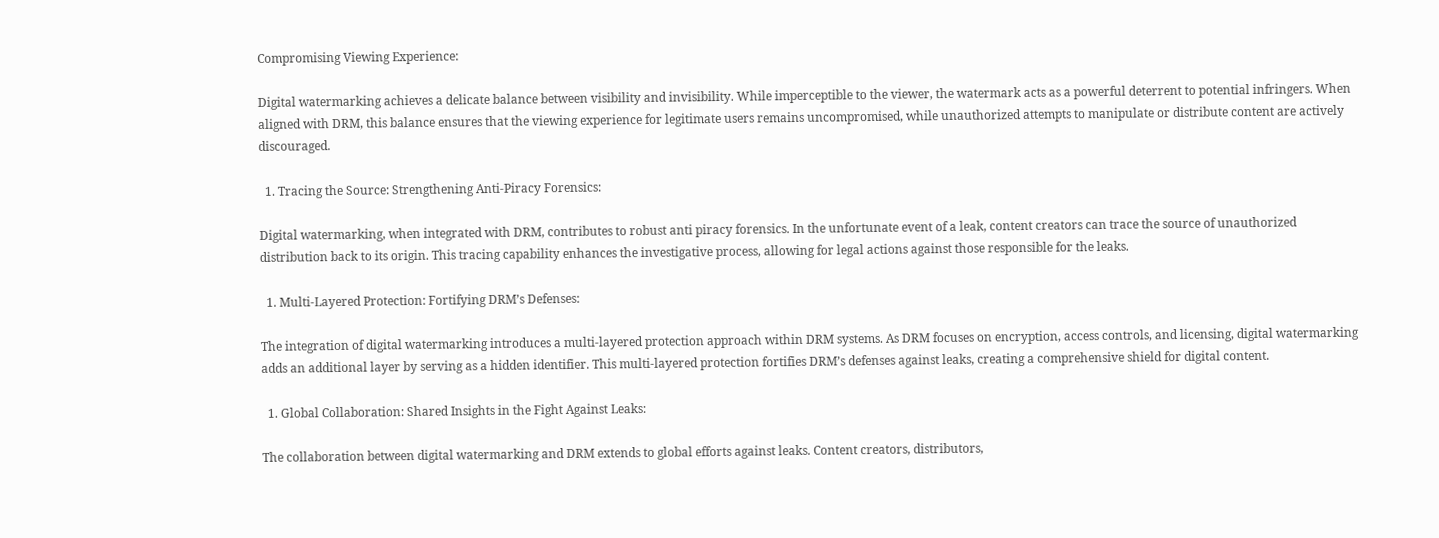Compromising Viewing Experience:

Digital watermarking achieves a delicate balance between visibility and invisibility. While imperceptible to the viewer, the watermark acts as a powerful deterrent to potential infringers. When aligned with DRM, this balance ensures that the viewing experience for legitimate users remains uncompromised, while unauthorized attempts to manipulate or distribute content are actively discouraged.

  1. Tracing the Source: Strengthening Anti-Piracy Forensics:

Digital watermarking, when integrated with DRM, contributes to robust anti piracy forensics. In the unfortunate event of a leak, content creators can trace the source of unauthorized distribution back to its origin. This tracing capability enhances the investigative process, allowing for legal actions against those responsible for the leaks.

  1. Multi-Layered Protection: Fortifying DRM’s Defenses:

The integration of digital watermarking introduces a multi-layered protection approach within DRM systems. As DRM focuses on encryption, access controls, and licensing, digital watermarking adds an additional layer by serving as a hidden identifier. This multi-layered protection fortifies DRM’s defenses against leaks, creating a comprehensive shield for digital content.

  1. Global Collaboration: Shared Insights in the Fight Against Leaks:

The collaboration between digital watermarking and DRM extends to global efforts against leaks. Content creators, distributors,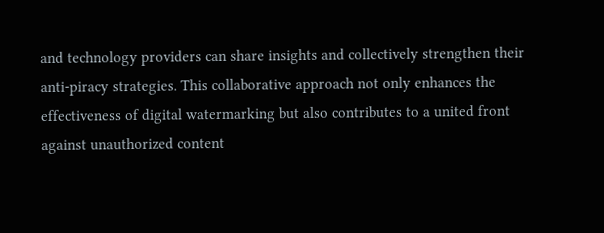and technology providers can share insights and collectively strengthen their anti-piracy strategies. This collaborative approach not only enhances the effectiveness of digital watermarking but also contributes to a united front against unauthorized content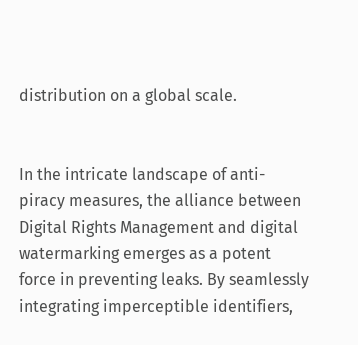distribution on a global scale.


In the intricate landscape of anti-piracy measures, the alliance between Digital Rights Management and digital watermarking emerges as a potent force in preventing leaks. By seamlessly integrating imperceptible identifiers,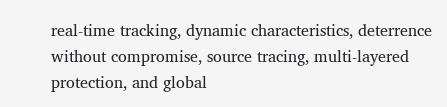real-time tracking, dynamic characteristics, deterrence without compromise, source tracing, multi-layered protection, and global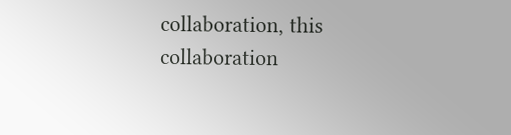collaboration, this collaboration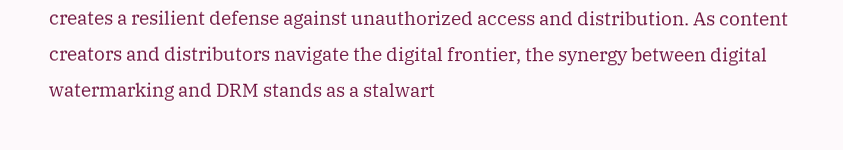creates a resilient defense against unauthorized access and distribution. As content creators and distributors navigate the digital frontier, the synergy between digital watermarking and DRM stands as a stalwart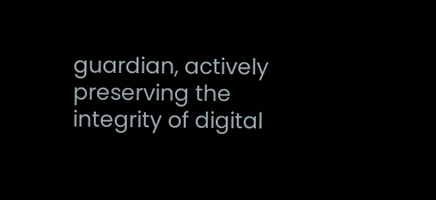guardian, actively preserving the integrity of digital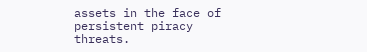assets in the face of persistent piracy threats.